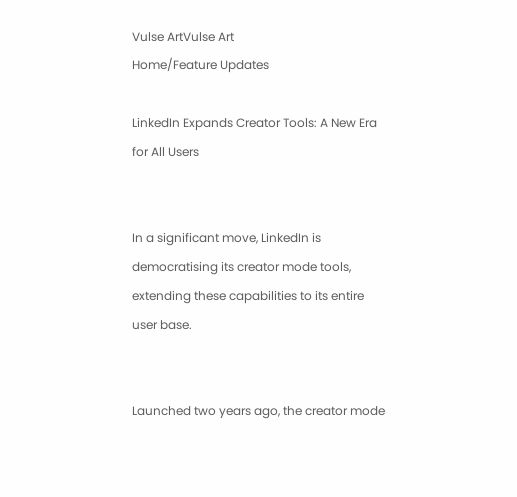Vulse ArtVulse Art
Home/Feature Updates

LinkedIn Expands Creator Tools: A New Era for All Users


In a significant move, LinkedIn is democratising its creator mode tools, extending these capabilities to its entire user base.


Launched two years ago, the creator mode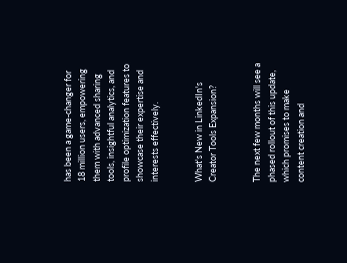has been a game-changer for 18 million users, empowering them with advanced sharing tools, insightful analytics, and profile optimization features to showcase their expertise and interests effectively.


What's New in LinkedIn's Creator Tools Expansion?


The next few months will see a phased rollout of this update, which promises to make content creation and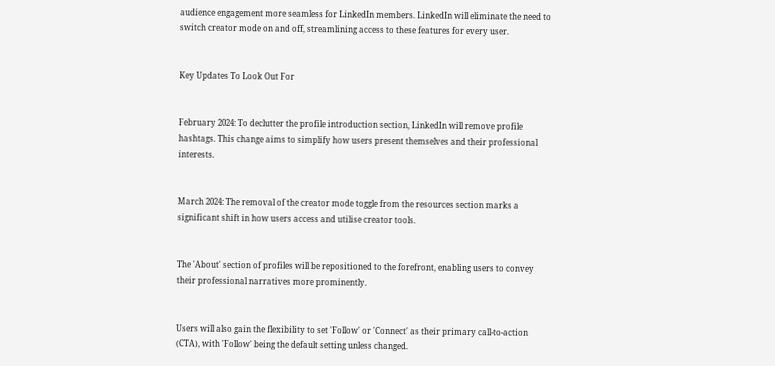audience engagement more seamless for LinkedIn members. LinkedIn will eliminate the need to switch creator mode on and off, streamlining access to these features for every user.


Key Updates To Look Out For


February 2024: To declutter the profile introduction section, LinkedIn will remove profile hashtags. This change aims to simplify how users present themselves and their professional interests.


March 2024: The removal of the creator mode toggle from the resources section marks a significant shift in how users access and utilise creator tools.


The 'About' section of profiles will be repositioned to the forefront, enabling users to convey their professional narratives more prominently.


Users will also gain the flexibility to set 'Follow' or 'Connect' as their primary call-to-action (CTA), with 'Follow' being the default setting unless changed.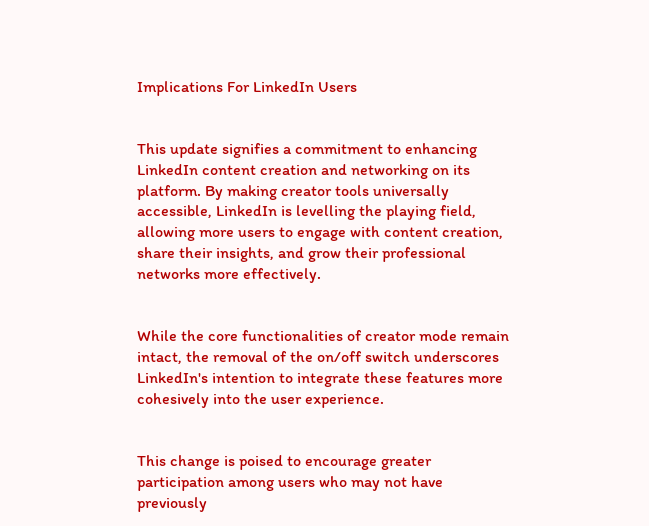Implications For LinkedIn Users


This update signifies a commitment to enhancing LinkedIn content creation and networking on its platform. By making creator tools universally accessible, LinkedIn is levelling the playing field, allowing more users to engage with content creation, share their insights, and grow their professional networks more effectively.


While the core functionalities of creator mode remain intact, the removal of the on/off switch underscores LinkedIn's intention to integrate these features more cohesively into the user experience.


This change is poised to encourage greater participation among users who may not have previously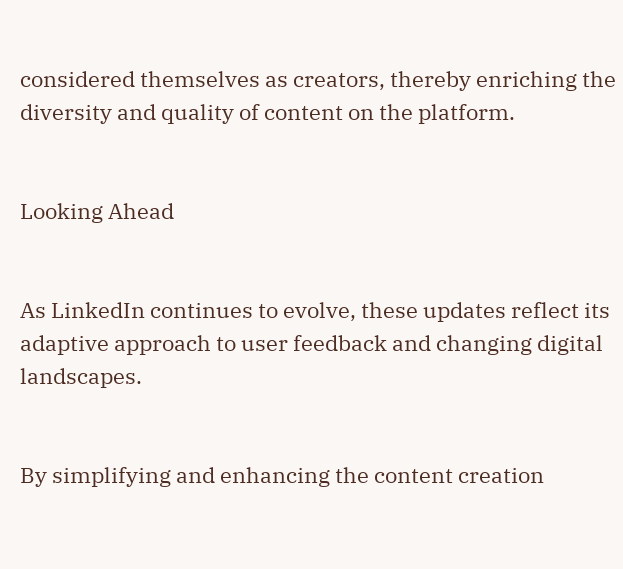considered themselves as creators, thereby enriching the diversity and quality of content on the platform.


Looking Ahead


As LinkedIn continues to evolve, these updates reflect its adaptive approach to user feedback and changing digital landscapes.


By simplifying and enhancing the content creation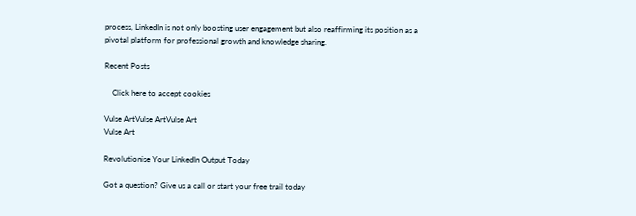process, LinkedIn is not only boosting user engagement but also reaffirming its position as a pivotal platform for professional growth and knowledge sharing.

Recent Posts

    Click here to accept cookies

Vulse ArtVulse ArtVulse Art
Vulse Art

Revolutionise Your LinkedIn Output Today

Got a question? Give us a call or start your free trail today